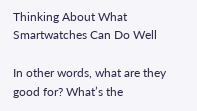Thinking About What Smartwatches Can Do Well

In other words, what are they good for? What’s the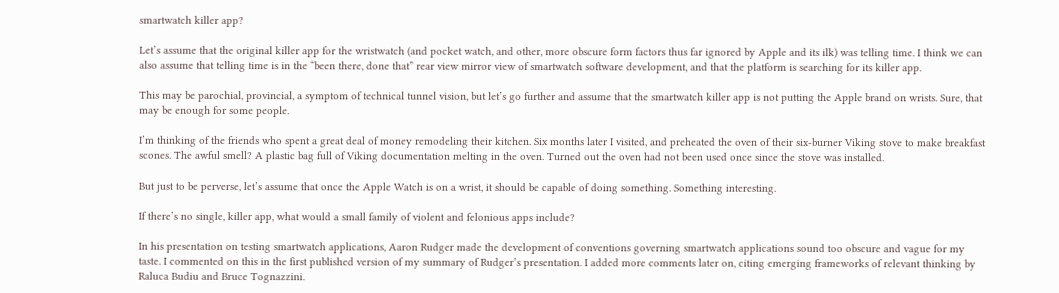smartwatch killer app?

Let’s assume that the original killer app for the wristwatch (and pocket watch, and other, more obscure form factors thus far ignored by Apple and its ilk) was telling time. I think we can also assume that telling time is in the “been there, done that” rear view mirror view of smartwatch software development, and that the platform is searching for its killer app.

This may be parochial, provincial, a symptom of technical tunnel vision, but let’s go further and assume that the smartwatch killer app is not putting the Apple brand on wrists. Sure, that may be enough for some people.

I’m thinking of the friends who spent a great deal of money remodeling their kitchen. Six months later I visited, and preheated the oven of their six-burner Viking stove to make breakfast scones. The awful smell? A plastic bag full of Viking documentation melting in the oven. Turned out the oven had not been used once since the stove was installed.

But just to be perverse, let’s assume that once the Apple Watch is on a wrist, it should be capable of doing something. Something interesting.

If there’s no single, killer app, what would a small family of violent and felonious apps include?

In his presentation on testing smartwatch applications, Aaron Rudger made the development of conventions governing smartwatch applications sound too obscure and vague for my taste. I commented on this in the first published version of my summary of Rudger’s presentation. I added more comments later on, citing emerging frameworks of relevant thinking by Raluca Budiu and Bruce Tognazzini.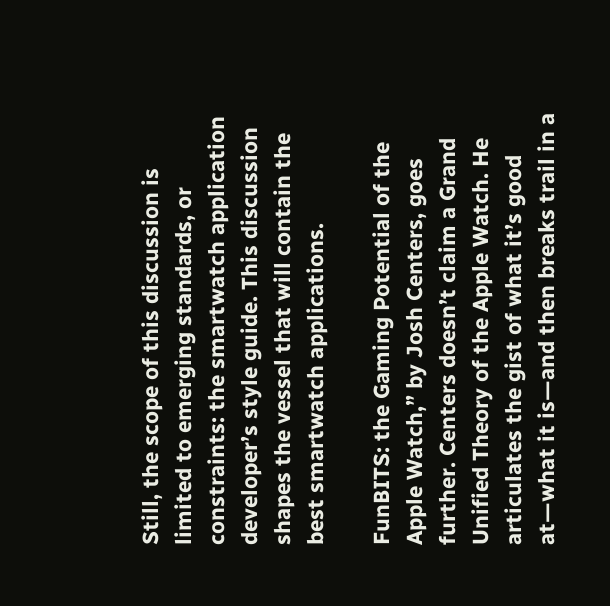Still, the scope of this discussion is limited to emerging standards, or constraints: the smartwatch application developer’s style guide. This discussion shapes the vessel that will contain the best smartwatch applications.

FunBITS: the Gaming Potential of the Apple Watch,” by Josh Centers, goes further. Centers doesn’t claim a Grand Unified Theory of the Apple Watch. He articulates the gist of what it’s good at—what it is—and then breaks trail in a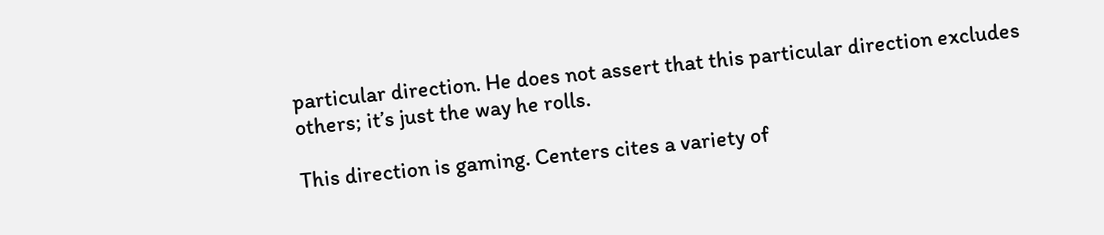particular direction. He does not assert that this particular direction excludes others; it’s just the way he rolls.

This direction is gaming. Centers cites a variety of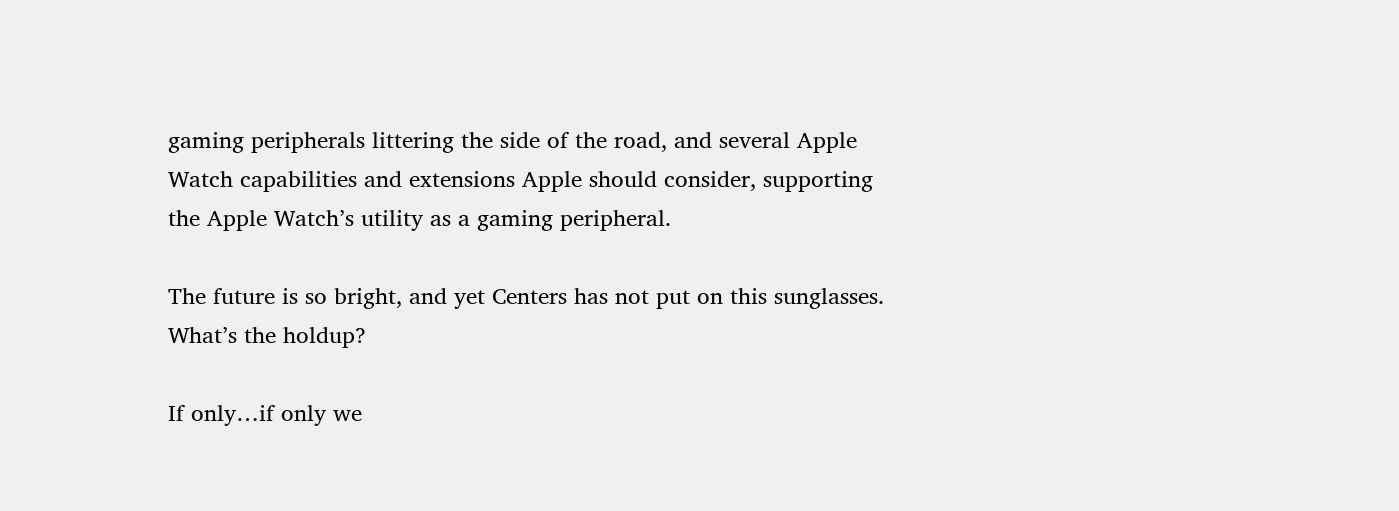gaming peripherals littering the side of the road, and several Apple Watch capabilities and extensions Apple should consider, supporting the Apple Watch’s utility as a gaming peripheral.

The future is so bright, and yet Centers has not put on this sunglasses. What’s the holdup?

If only…if only we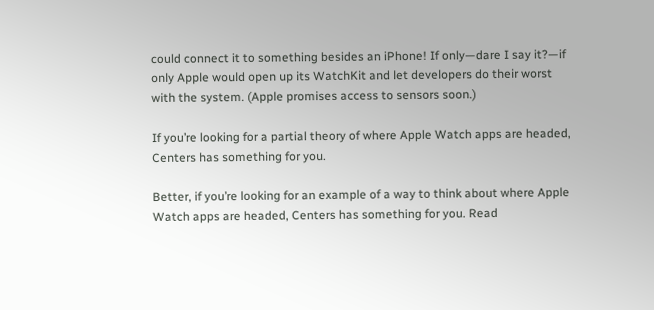could connect it to something besides an iPhone! If only—dare I say it?—if only Apple would open up its WatchKit and let developers do their worst with the system. (Apple promises access to sensors soon.)

If you’re looking for a partial theory of where Apple Watch apps are headed, Centers has something for you.

Better, if you’re looking for an example of a way to think about where Apple Watch apps are headed, Centers has something for you. Read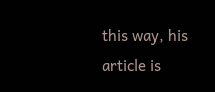this way, his article is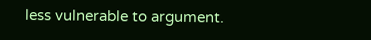less vulnerable to argument.